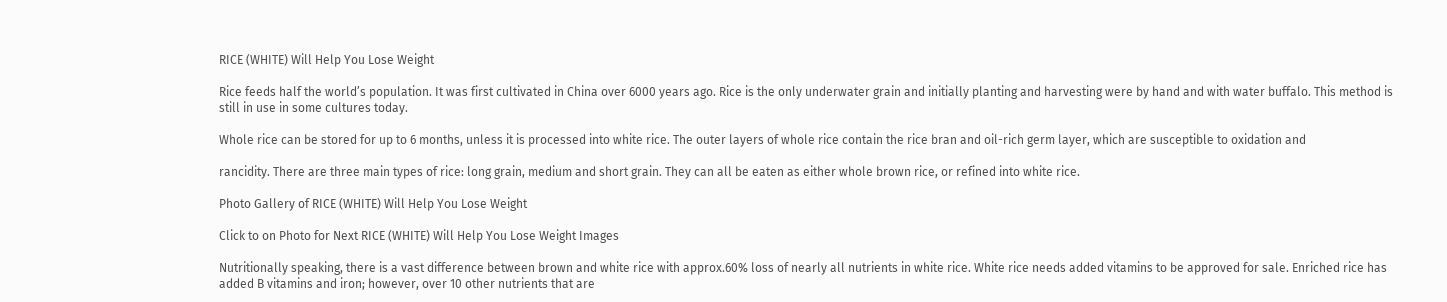RICE (WHITE) Will Help You Lose Weight

Rice feeds half the world’s population. It was first cultivated in China over 6000 years ago. Rice is the only underwater grain and initially planting and harvesting were by hand and with water buffalo. This method is still in use in some cultures today.

Whole rice can be stored for up to 6 months, unless it is processed into white rice. The outer layers of whole rice contain the rice bran and oil-rich germ layer, which are susceptible to oxidation and

rancidity. There are three main types of rice: long grain, medium and short grain. They can all be eaten as either whole brown rice, or refined into white rice.

Photo Gallery of RICE (WHITE) Will Help You Lose Weight

Click to on Photo for Next RICE (WHITE) Will Help You Lose Weight Images

Nutritionally speaking, there is a vast difference between brown and white rice with approx.60% loss of nearly all nutrients in white rice. White rice needs added vitamins to be approved for sale. Enriched rice has added B vitamins and iron; however, over 10 other nutrients that are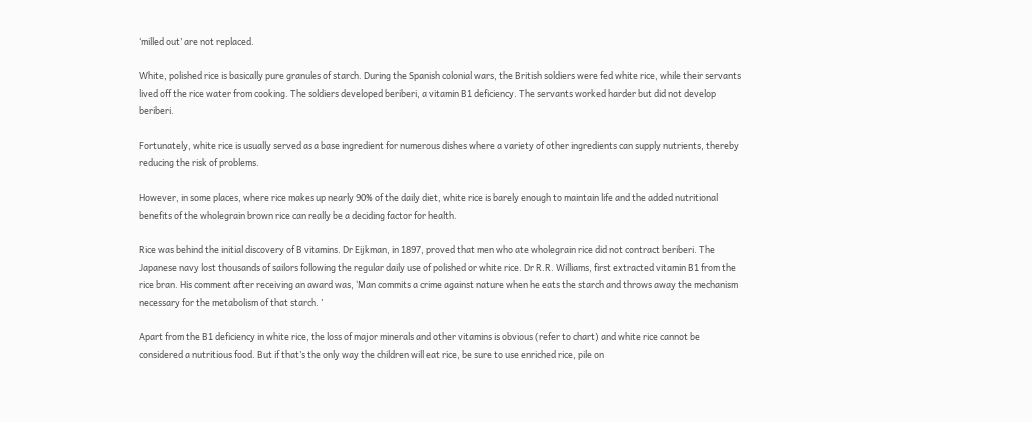‘milled out’ are not replaced.

White, polished rice is basically pure granules of starch. During the Spanish colonial wars, the British soldiers were fed white rice, while their servants lived off the rice water from cooking. The soldiers developed beriberi, a vitamin B1 deficiency. The servants worked harder but did not develop beriberi.

Fortunately, white rice is usually served as a base ingredient for numerous dishes where a variety of other ingredients can supply nutrients, thereby reducing the risk of problems.

However, in some places, where rice makes up nearly 90% of the daily diet, white rice is barely enough to maintain life and the added nutritional benefits of the wholegrain brown rice can really be a deciding factor for health.

Rice was behind the initial discovery of B vitamins. Dr Eijkman, in 1897, proved that men who ate wholegrain rice did not contract beriberi. The Japanese navy lost thousands of sailors following the regular daily use of polished or white rice. Dr R.R. Williams, first extracted vitamin B1 from the rice bran. His comment after receiving an award was, ‘Man commits a crime against nature when he eats the starch and throws away the mechanism necessary for the metabolism of that starch. ’

Apart from the B1 deficiency in white rice, the loss of major minerals and other vitamins is obvious (refer to chart) and white rice cannot be considered a nutritious food. But if that’s the only way the children will eat rice, be sure to use enriched rice, pile on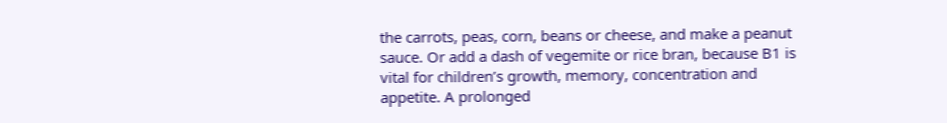the carrots, peas, corn, beans or cheese, and make a peanut sauce. Or add a dash of vegemite or rice bran, because B1 is vital for children’s growth, memory, concentration and appetite. A prolonged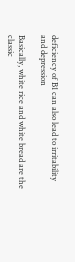deficiency of B1 can also lead to irritability and depression

Basically, white rice and white bread are the classic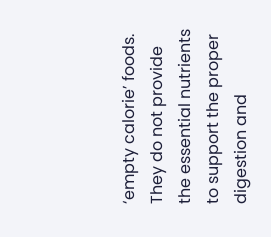‘empty calorie’ foods. They do not provide the essential nutrients to support the proper digestion and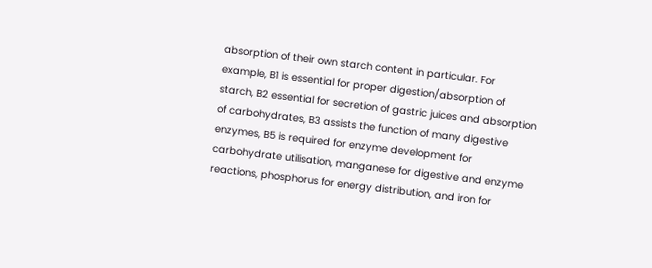absorption of their own starch content in particular. For example, B1 is essential for proper digestion/absorption of starch, B2 essential for secretion of gastric juices and absorption of carbohydrates, B3 assists the function of many digestive enzymes, B5 is required for enzyme development for carbohydrate utilisation, manganese for digestive and enzyme reactions, phosphorus for energy distribution, and iron for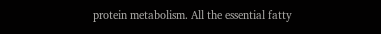protein metabolism. All the essential fatty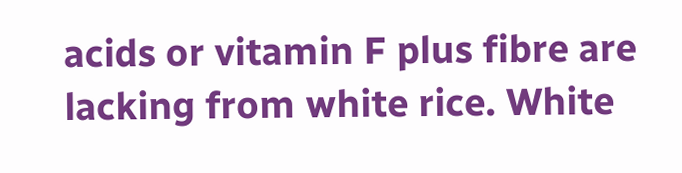acids or vitamin F plus fibre are lacking from white rice. White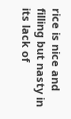rice is nice and filling but nasty in its lack of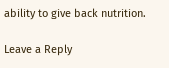ability to give back nutrition.

Leave a Reply